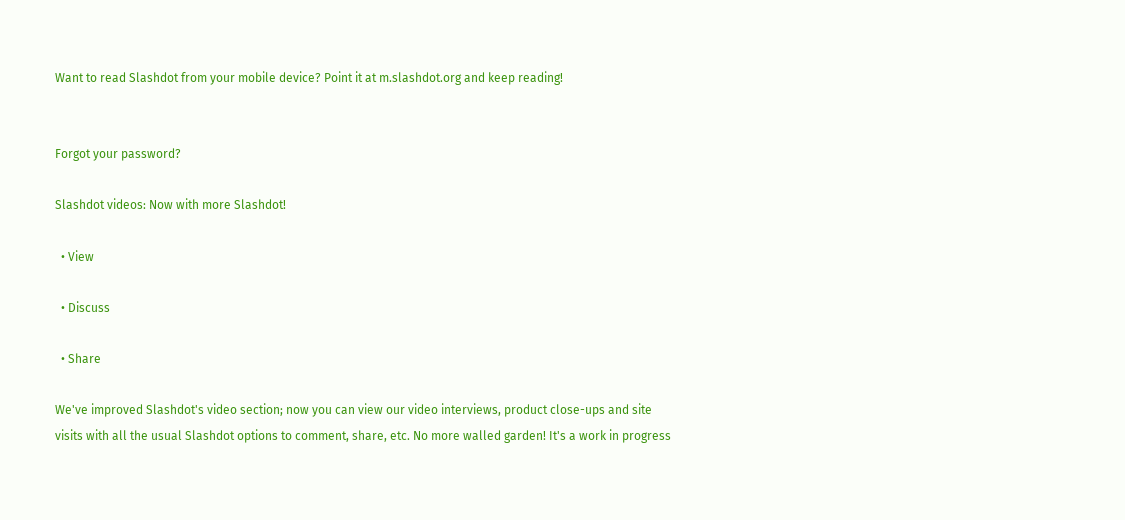Want to read Slashdot from your mobile device? Point it at m.slashdot.org and keep reading!


Forgot your password?

Slashdot videos: Now with more Slashdot!

  • View

  • Discuss

  • Share

We've improved Slashdot's video section; now you can view our video interviews, product close-ups and site visits with all the usual Slashdot options to comment, share, etc. No more walled garden! It's a work in progress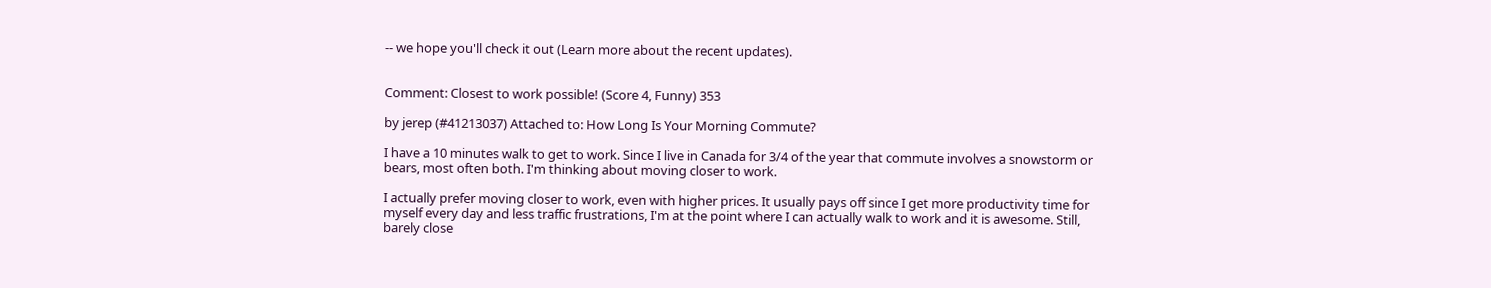-- we hope you'll check it out (Learn more about the recent updates).


Comment: Closest to work possible! (Score 4, Funny) 353

by jerep (#41213037) Attached to: How Long Is Your Morning Commute?

I have a 10 minutes walk to get to work. Since I live in Canada for 3/4 of the year that commute involves a snowstorm or bears, most often both. I'm thinking about moving closer to work.

I actually prefer moving closer to work, even with higher prices. It usually pays off since I get more productivity time for myself every day and less traffic frustrations, I'm at the point where I can actually walk to work and it is awesome. Still, barely close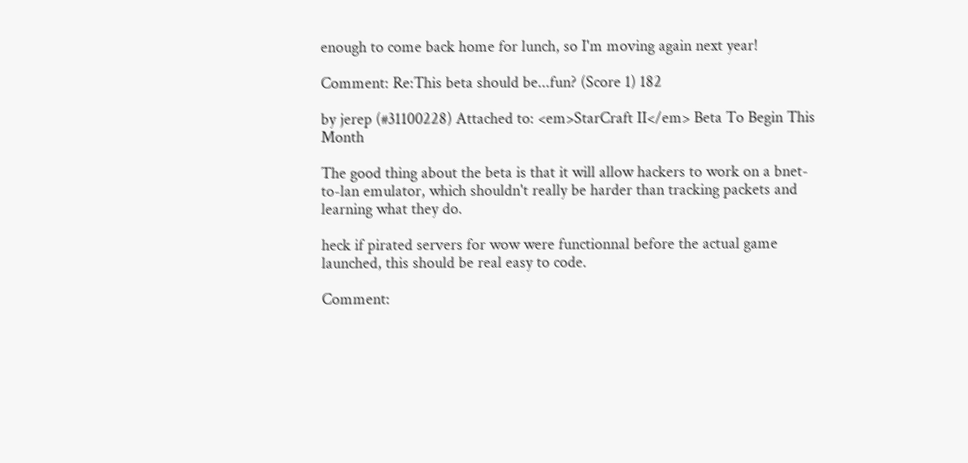enough to come back home for lunch, so I'm moving again next year!

Comment: Re:This beta should be...fun? (Score 1) 182

by jerep (#31100228) Attached to: <em>StarCraft II</em> Beta To Begin This Month

The good thing about the beta is that it will allow hackers to work on a bnet-to-lan emulator, which shouldn't really be harder than tracking packets and learning what they do.

heck if pirated servers for wow were functionnal before the actual game launched, this should be real easy to code.

Comment: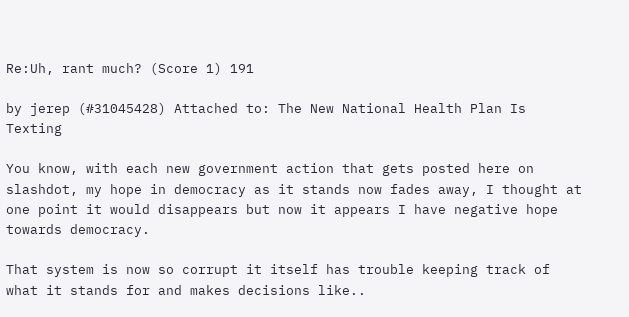Re:Uh, rant much? (Score 1) 191

by jerep (#31045428) Attached to: The New National Health Plan Is Texting

You know, with each new government action that gets posted here on slashdot, my hope in democracy as it stands now fades away, I thought at one point it would disappears but now it appears I have negative hope towards democracy.

That system is now so corrupt it itself has trouble keeping track of what it stands for and makes decisions like..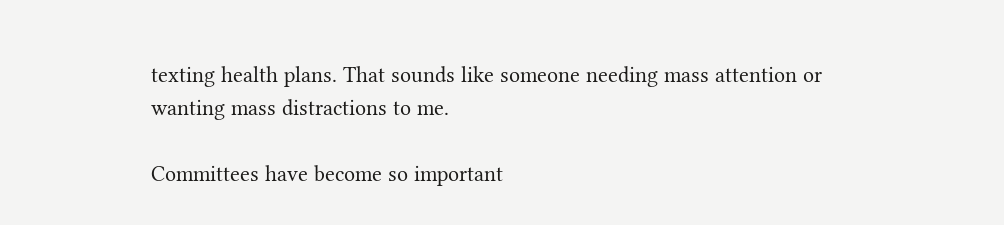texting health plans. That sounds like someone needing mass attention or wanting mass distractions to me.

Committees have become so important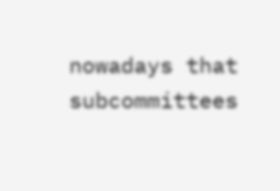nowadays that subcommittees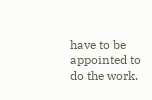have to be appointed to do the work.